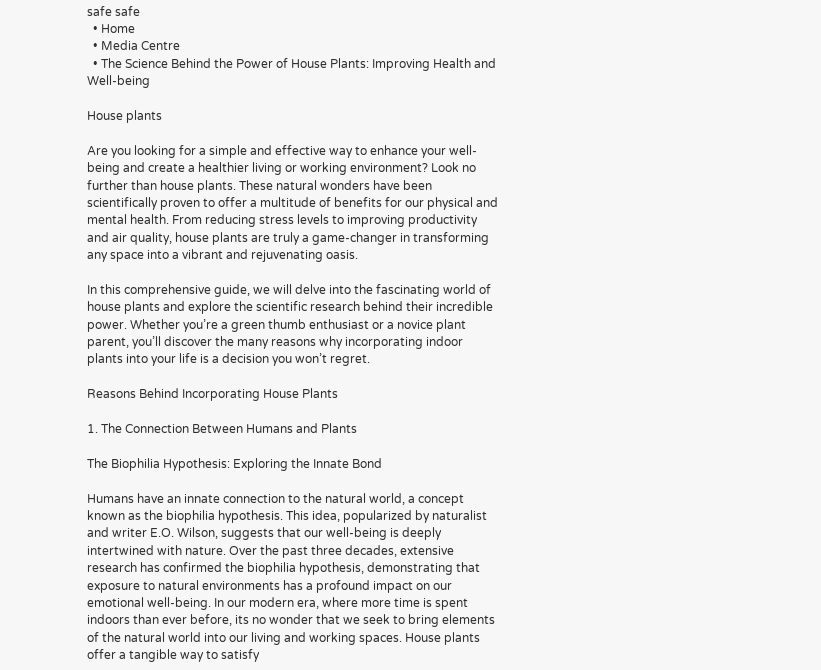safe safe
  • Home
  • Media Centre
  • The Science Behind the Power of House Plants: Improving Health and Well-being

House plants

Are you looking for a simple and effective way to enhance your well-being and create a healthier living or working environment? Look no further than house plants. These natural wonders have been scientifically proven to offer a multitude of benefits for our physical and mental health. From reducing stress levels to improving productivity and air quality, house plants are truly a game-changer in transforming any space into a vibrant and rejuvenating oasis.

In this comprehensive guide, we will delve into the fascinating world of house plants and explore the scientific research behind their incredible power. Whether you’re a green thumb enthusiast or a novice plant parent, you’ll discover the many reasons why incorporating indoor plants into your life is a decision you won’t regret.

Reasons Behind Incorporating House Plants

1. The Connection Between Humans and Plants

The Biophilia Hypothesis: Exploring the Innate Bond

Humans have an innate connection to the natural world, a concept known as the biophilia hypothesis. This idea, popularized by naturalist and writer E.O. Wilson, suggests that our well-being is deeply intertwined with nature. Over the past three decades, extensive research has confirmed the biophilia hypothesis, demonstrating that exposure to natural environments has a profound impact on our emotional well-being. In our modern era, where more time is spent indoors than ever before, its no wonder that we seek to bring elements of the natural world into our living and working spaces. House plants offer a tangible way to satisfy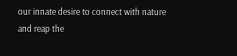our innate desire to connect with nature and reap the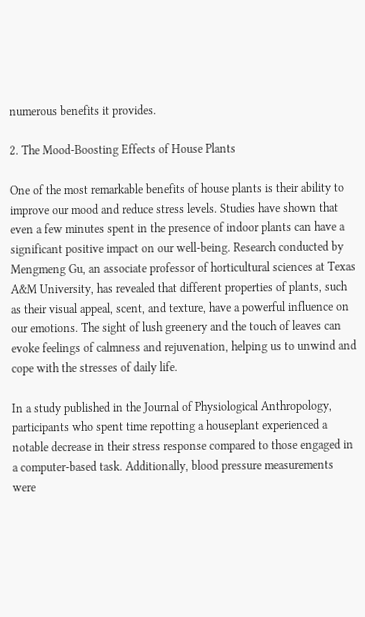numerous benefits it provides.

2. The Mood-Boosting Effects of House Plants

One of the most remarkable benefits of house plants is their ability to improve our mood and reduce stress levels. Studies have shown that even a few minutes spent in the presence of indoor plants can have a significant positive impact on our well-being. Research conducted by Mengmeng Gu, an associate professor of horticultural sciences at Texas A&M University, has revealed that different properties of plants, such as their visual appeal, scent, and texture, have a powerful influence on our emotions. The sight of lush greenery and the touch of leaves can evoke feelings of calmness and rejuvenation, helping us to unwind and cope with the stresses of daily life.

In a study published in the Journal of Physiological Anthropology, participants who spent time repotting a houseplant experienced a notable decrease in their stress response compared to those engaged in a computer-based task. Additionally, blood pressure measurements were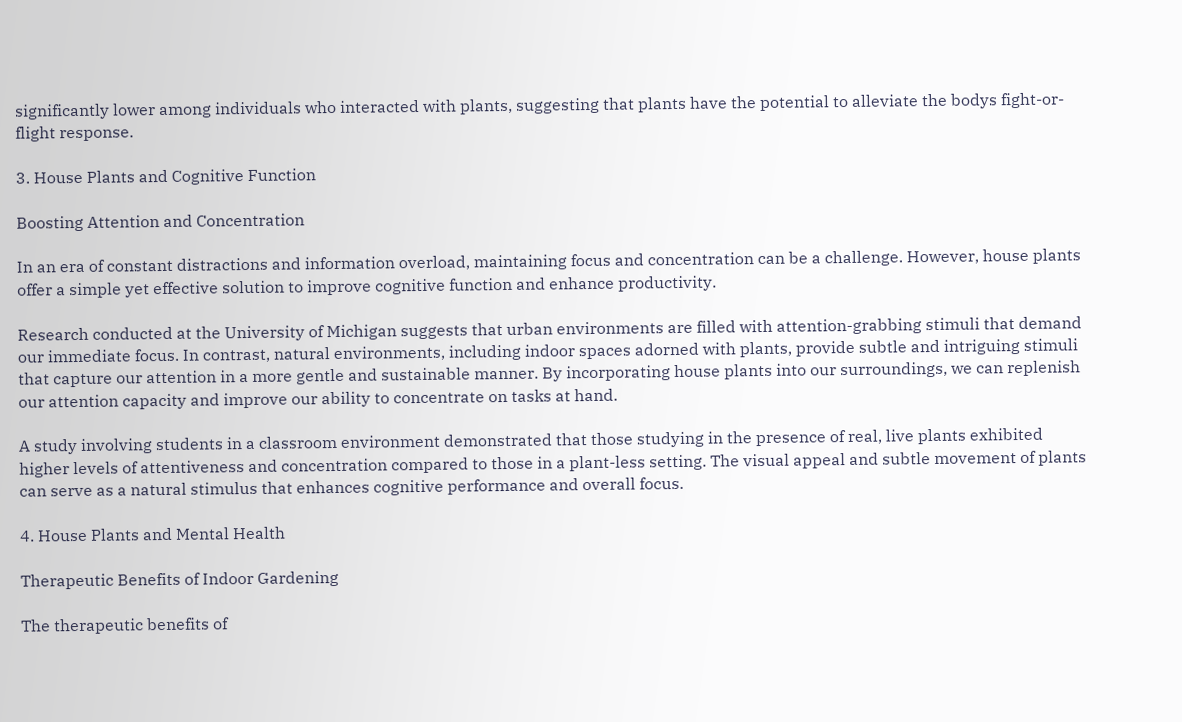significantly lower among individuals who interacted with plants, suggesting that plants have the potential to alleviate the bodys fight-or-flight response.

3. House Plants and Cognitive Function

Boosting Attention and Concentration

In an era of constant distractions and information overload, maintaining focus and concentration can be a challenge. However, house plants offer a simple yet effective solution to improve cognitive function and enhance productivity.

Research conducted at the University of Michigan suggests that urban environments are filled with attention-grabbing stimuli that demand our immediate focus. In contrast, natural environments, including indoor spaces adorned with plants, provide subtle and intriguing stimuli that capture our attention in a more gentle and sustainable manner. By incorporating house plants into our surroundings, we can replenish our attention capacity and improve our ability to concentrate on tasks at hand.

A study involving students in a classroom environment demonstrated that those studying in the presence of real, live plants exhibited higher levels of attentiveness and concentration compared to those in a plant-less setting. The visual appeal and subtle movement of plants can serve as a natural stimulus that enhances cognitive performance and overall focus.

4. House Plants and Mental Health

Therapeutic Benefits of Indoor Gardening

The therapeutic benefits of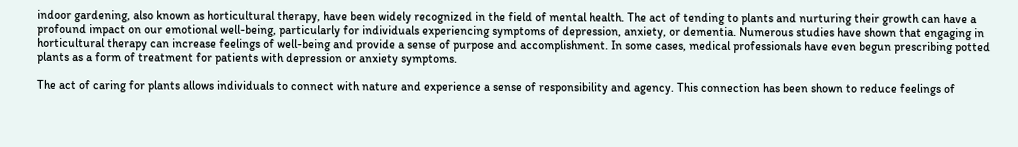indoor gardening, also known as horticultural therapy, have been widely recognized in the field of mental health. The act of tending to plants and nurturing their growth can have a profound impact on our emotional well-being, particularly for individuals experiencing symptoms of depression, anxiety, or dementia. Numerous studies have shown that engaging in horticultural therapy can increase feelings of well-being and provide a sense of purpose and accomplishment. In some cases, medical professionals have even begun prescribing potted plants as a form of treatment for patients with depression or anxiety symptoms.

The act of caring for plants allows individuals to connect with nature and experience a sense of responsibility and agency. This connection has been shown to reduce feelings of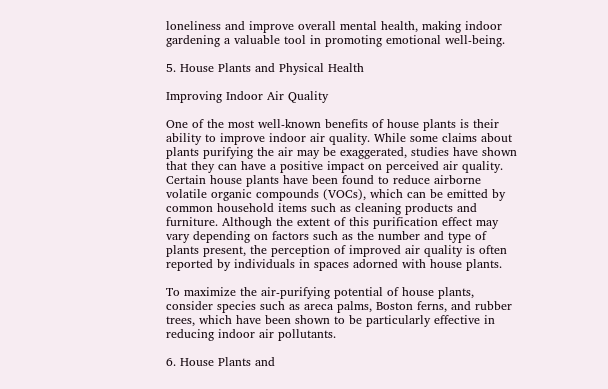loneliness and improve overall mental health, making indoor gardening a valuable tool in promoting emotional well-being.

5. House Plants and Physical Health

Improving Indoor Air Quality

One of the most well-known benefits of house plants is their ability to improve indoor air quality. While some claims about plants purifying the air may be exaggerated, studies have shown that they can have a positive impact on perceived air quality. Certain house plants have been found to reduce airborne volatile organic compounds (VOCs), which can be emitted by common household items such as cleaning products and furniture. Although the extent of this purification effect may vary depending on factors such as the number and type of plants present, the perception of improved air quality is often reported by individuals in spaces adorned with house plants.

To maximize the air-purifying potential of house plants, consider species such as areca palms, Boston ferns, and rubber trees, which have been shown to be particularly effective in reducing indoor air pollutants.

6. House Plants and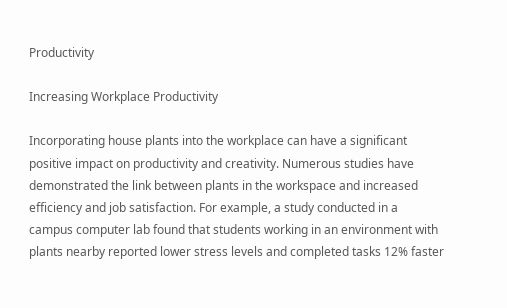Productivity

Increasing Workplace Productivity

Incorporating house plants into the workplace can have a significant positive impact on productivity and creativity. Numerous studies have demonstrated the link between plants in the workspace and increased efficiency and job satisfaction. For example, a study conducted in a campus computer lab found that students working in an environment with plants nearby reported lower stress levels and completed tasks 12% faster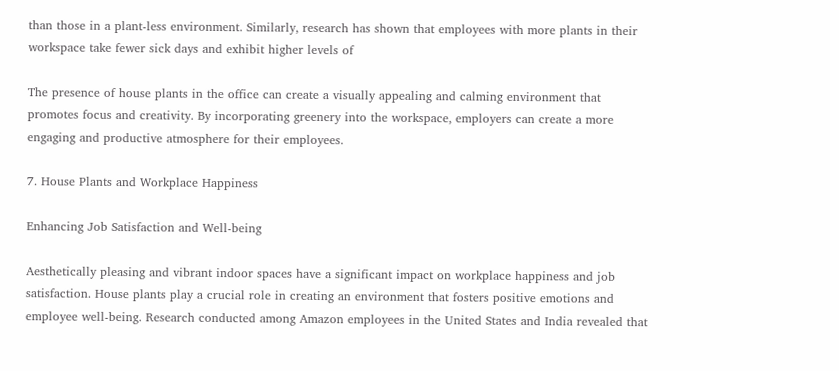than those in a plant-less environment. Similarly, research has shown that employees with more plants in their workspace take fewer sick days and exhibit higher levels of

The presence of house plants in the office can create a visually appealing and calming environment that promotes focus and creativity. By incorporating greenery into the workspace, employers can create a more engaging and productive atmosphere for their employees.

7. House Plants and Workplace Happiness

Enhancing Job Satisfaction and Well-being

Aesthetically pleasing and vibrant indoor spaces have a significant impact on workplace happiness and job satisfaction. House plants play a crucial role in creating an environment that fosters positive emotions and employee well-being. Research conducted among Amazon employees in the United States and India revealed that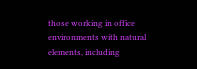those working in office environments with natural elements, including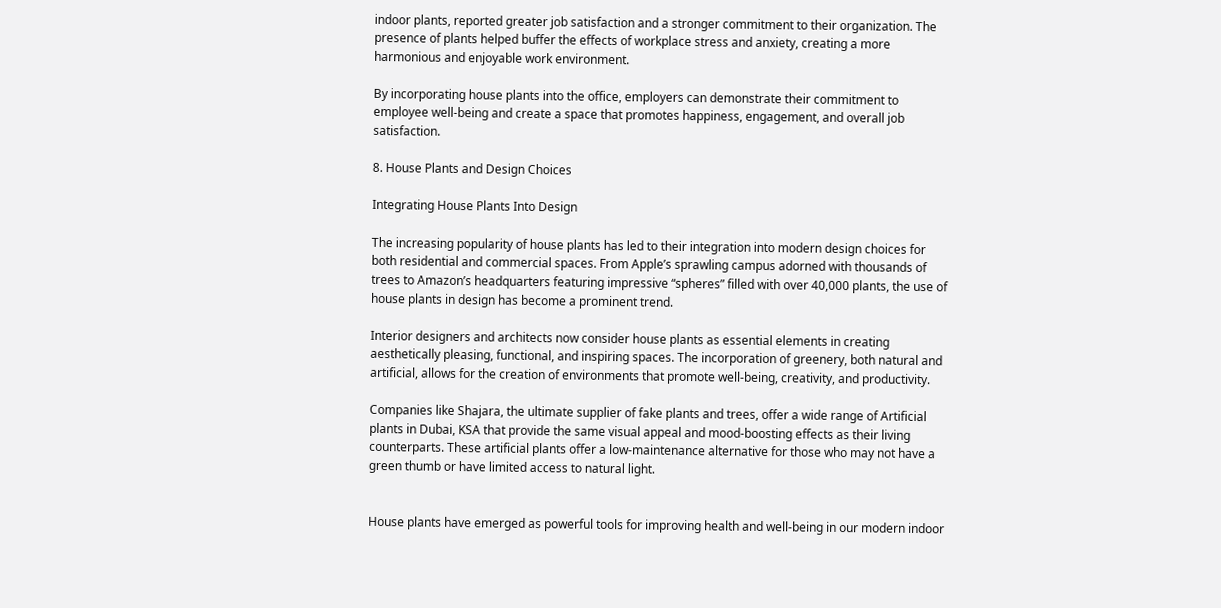indoor plants, reported greater job satisfaction and a stronger commitment to their organization. The
presence of plants helped buffer the effects of workplace stress and anxiety, creating a more harmonious and enjoyable work environment.

By incorporating house plants into the office, employers can demonstrate their commitment to employee well-being and create a space that promotes happiness, engagement, and overall job satisfaction.

8. House Plants and Design Choices

Integrating House Plants Into Design

The increasing popularity of house plants has led to their integration into modern design choices for both residential and commercial spaces. From Apple’s sprawling campus adorned with thousands of trees to Amazon’s headquarters featuring impressive “spheres” filled with over 40,000 plants, the use of house plants in design has become a prominent trend.

Interior designers and architects now consider house plants as essential elements in creating aesthetically pleasing, functional, and inspiring spaces. The incorporation of greenery, both natural and artificial, allows for the creation of environments that promote well-being, creativity, and productivity.

Companies like Shajara, the ultimate supplier of fake plants and trees, offer a wide range of Artificial plants in Dubai, KSA that provide the same visual appeal and mood-boosting effects as their living counterparts. These artificial plants offer a low-maintenance alternative for those who may not have a green thumb or have limited access to natural light.


House plants have emerged as powerful tools for improving health and well-being in our modern indoor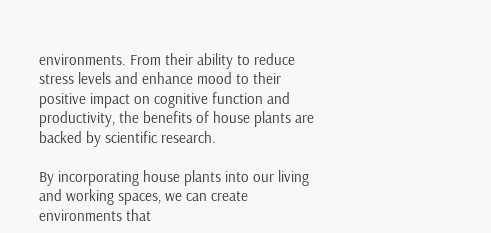environments. From their ability to reduce stress levels and enhance mood to their positive impact on cognitive function and productivity, the benefits of house plants are backed by scientific research.

By incorporating house plants into our living and working spaces, we can create environments that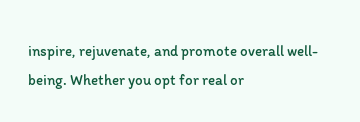inspire, rejuvenate, and promote overall well-being. Whether you opt for real or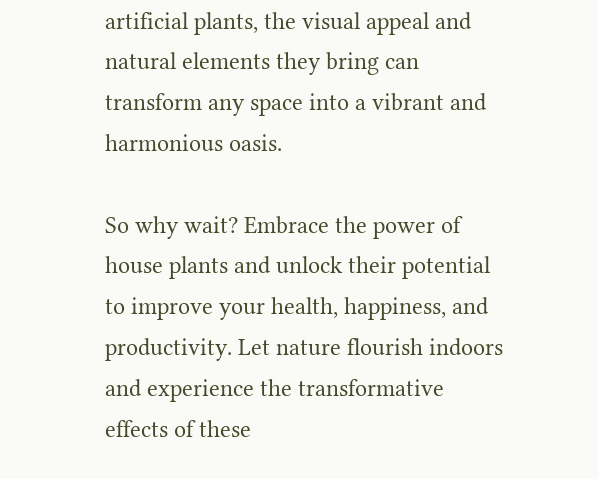artificial plants, the visual appeal and natural elements they bring can transform any space into a vibrant and harmonious oasis.

So why wait? Embrace the power of house plants and unlock their potential to improve your health, happiness, and productivity. Let nature flourish indoors and experience the transformative effects of these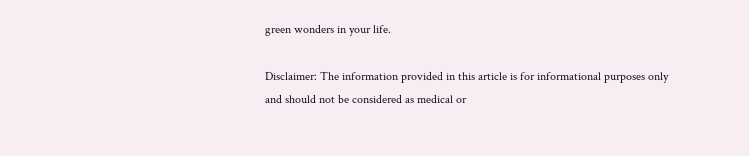green wonders in your life.

Disclaimer: The information provided in this article is for informational purposes only and should not be considered as medical or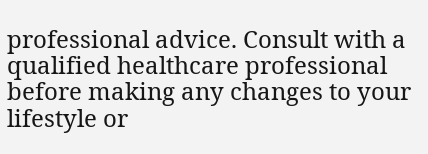professional advice. Consult with a qualified healthcare professional before making any changes to your lifestyle or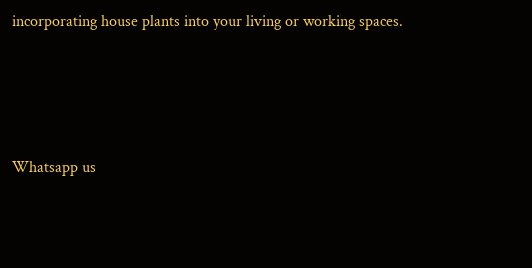incorporating house plants into your living or working spaces.





Whatsapp us